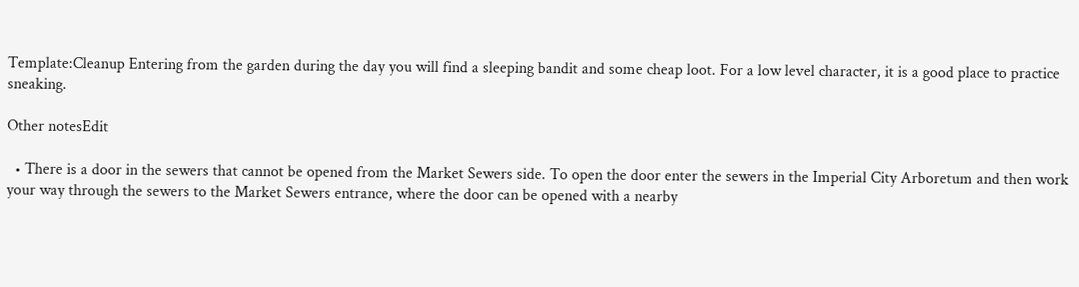Template:Cleanup Entering from the garden during the day you will find a sleeping bandit and some cheap loot. For a low level character, it is a good place to practice sneaking.

Other notesEdit

  • There is a door in the sewers that cannot be opened from the Market Sewers side. To open the door enter the sewers in the Imperial City Arboretum and then work your way through the sewers to the Market Sewers entrance, where the door can be opened with a nearby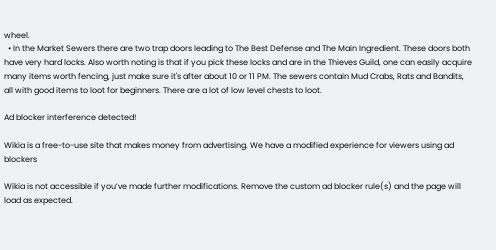wheel.
  • In the Market Sewers there are two trap doors leading to The Best Defense and The Main Ingredient. These doors both have very hard locks. Also worth noting is that if you pick these locks and are in the Thieves Guild, one can easily acquire many items worth fencing, just make sure it's after about 10 or 11 PM. The sewers contain Mud Crabs, Rats and Bandits, all with good items to loot for beginners. There are a lot of low level chests to loot.

Ad blocker interference detected!

Wikia is a free-to-use site that makes money from advertising. We have a modified experience for viewers using ad blockers

Wikia is not accessible if you’ve made further modifications. Remove the custom ad blocker rule(s) and the page will load as expected.